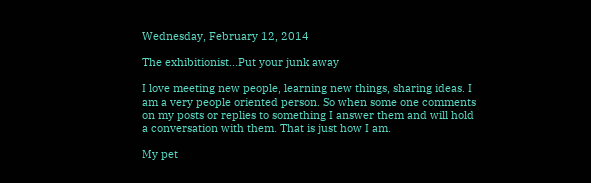Wednesday, February 12, 2014

The exhibitionist...Put your junk away

I love meeting new people, learning new things, sharing ideas. I am a very people oriented person. So when some one comments on my posts or replies to something I answer them and will hold a conversation with them. That is just how I am.

My pet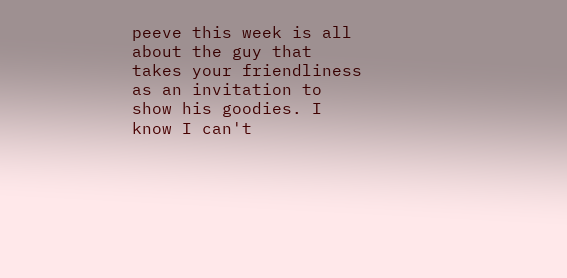peeve this week is all about the guy that takes your friendliness as an invitation to show his goodies. I know I can't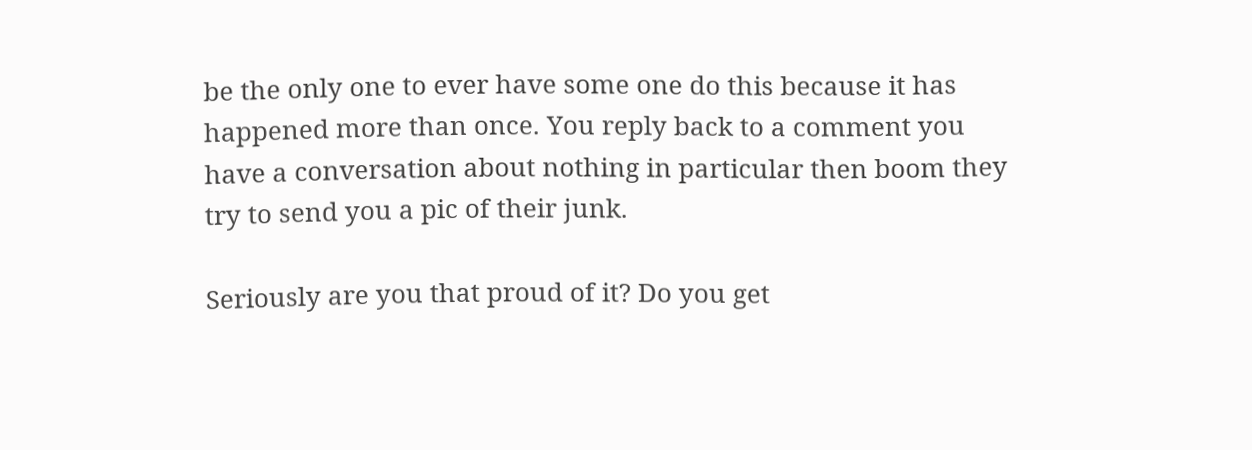be the only one to ever have some one do this because it has happened more than once. You reply back to a comment you have a conversation about nothing in particular then boom they try to send you a pic of their junk.

Seriously are you that proud of it? Do you get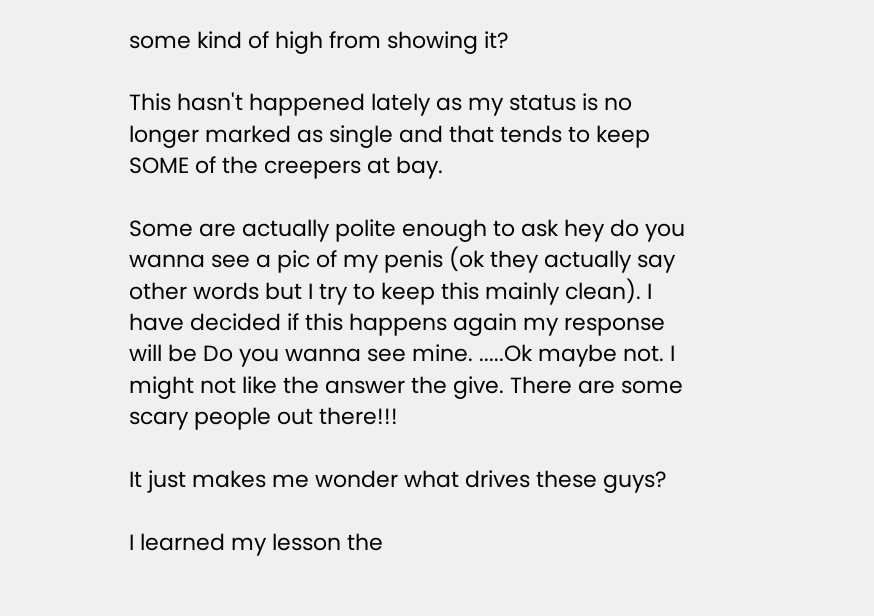some kind of high from showing it?

This hasn't happened lately as my status is no longer marked as single and that tends to keep SOME of the creepers at bay.

Some are actually polite enough to ask hey do you wanna see a pic of my penis (ok they actually say other words but I try to keep this mainly clean). I have decided if this happens again my response will be Do you wanna see mine. .....Ok maybe not. I might not like the answer the give. There are some scary people out there!!!

It just makes me wonder what drives these guys?

I learned my lesson the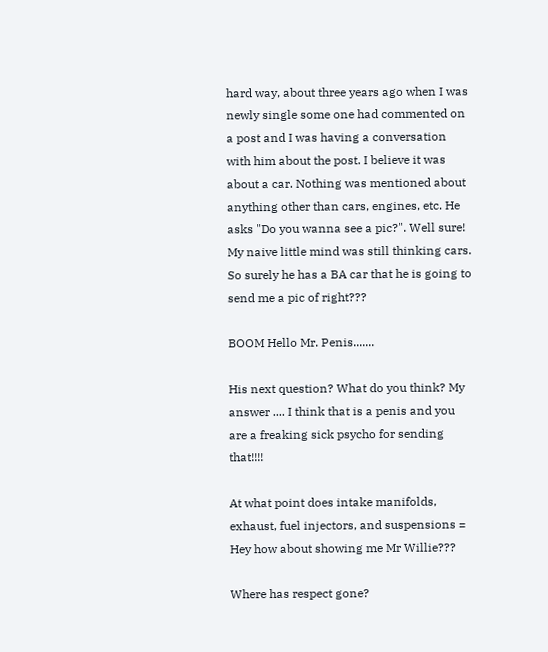hard way, about three years ago when I was newly single some one had commented on a post and I was having a conversation with him about the post. I believe it was about a car. Nothing was mentioned about anything other than cars, engines, etc. He asks "Do you wanna see a pic?". Well sure! My naive little mind was still thinking cars. So surely he has a BA car that he is going to send me a pic of right???

BOOM Hello Mr. Penis.......

His next question? What do you think? My answer .... I think that is a penis and you are a freaking sick psycho for sending that!!!!

At what point does intake manifolds, exhaust, fuel injectors, and suspensions = Hey how about showing me Mr Willie???

Where has respect gone?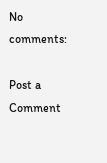No comments:

Post a Comment